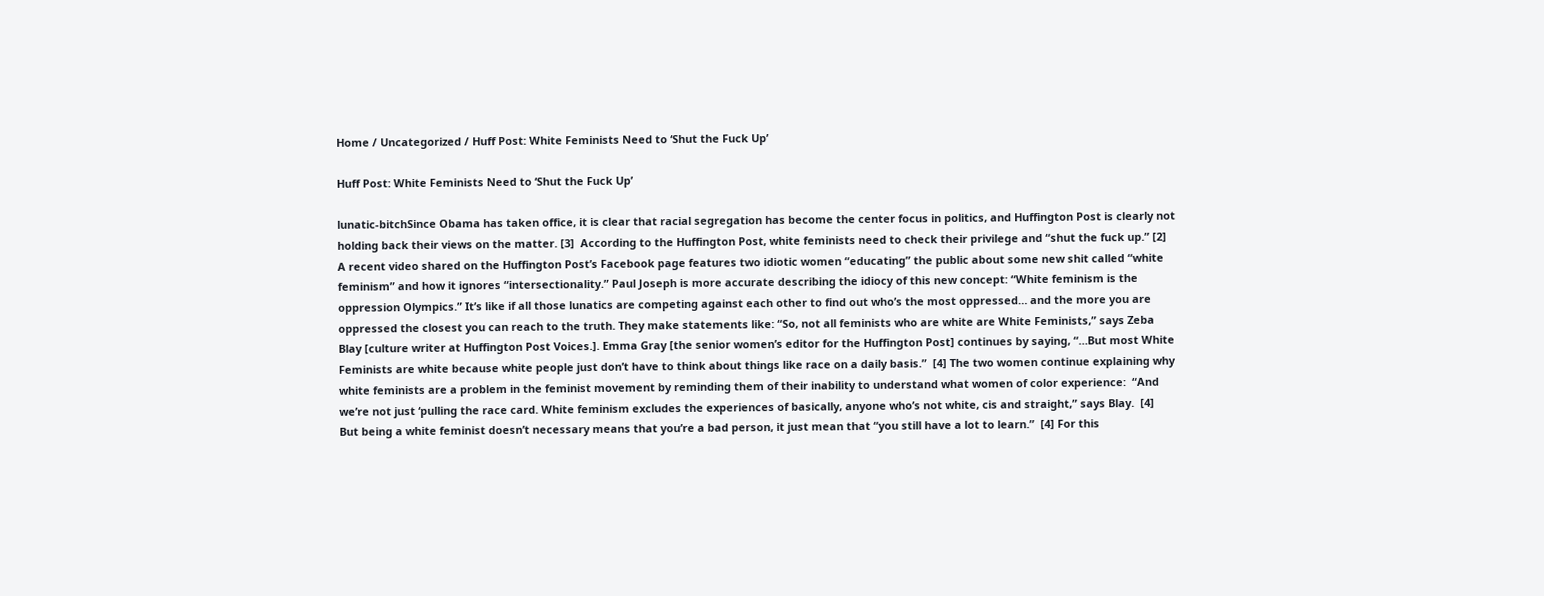Home / Uncategorized / Huff Post: White Feminists Need to ‘Shut the Fuck Up’

Huff Post: White Feminists Need to ‘Shut the Fuck Up’

lunatic-bitchSince Obama has taken office, it is clear that racial segregation has become the center focus in politics, and Huffington Post is clearly not holding back their views on the matter. [3]  According to the Huffington Post, white feminists need to check their privilege and “shut the fuck up.” [2] A recent video shared on the Huffington Post’s Facebook page features two idiotic women “educating” the public about some new shit called “white feminism” and how it ignores “intersectionality.” Paul Joseph is more accurate describing the idiocy of this new concept: “White feminism is the oppression Olympics.” It’s like if all those lunatics are competing against each other to find out who’s the most oppressed… and the more you are oppressed the closest you can reach to the truth. They make statements like: “So, not all feminists who are white are White Feminists,” says Zeba Blay [culture writer at Huffington Post Voices.]. Emma Gray [the senior women’s editor for the Huffington Post] continues by saying, “…But most White Feminists are white because white people just don’t have to think about things like race on a daily basis.”  [4] The two women continue explaining why white feminists are a problem in the feminist movement by reminding them of their inability to understand what women of color experience:  “And we’re not just ‘pulling the race card. White feminism excludes the experiences of basically, anyone who’s not white, cis and straight,” says Blay.  [4]  But being a white feminist doesn’t necessary means that you’re a bad person, it just mean that “you still have a lot to learn.”  [4] For this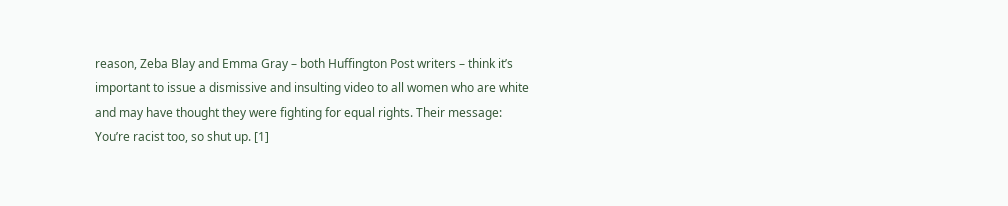reason, Zeba Blay and Emma Gray – both Huffington Post writers – think it’s important to issue a dismissive and insulting video to all women who are white and may have thought they were fighting for equal rights. Their message: You’re racist too, so shut up. [1]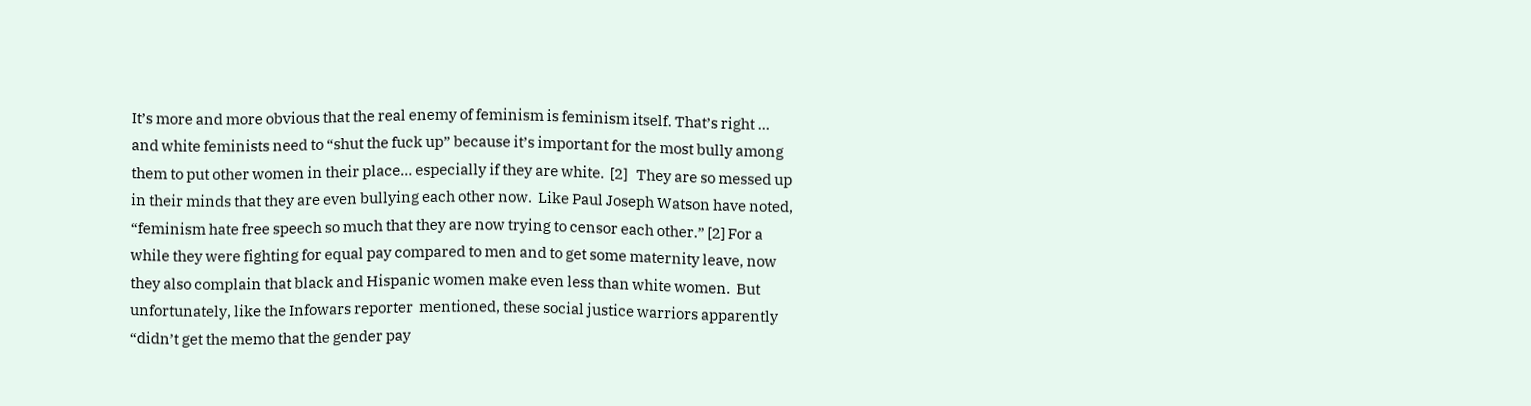It’s more and more obvious that the real enemy of feminism is feminism itself. That’s right … and white feminists need to “shut the fuck up” because it’s important for the most bully among them to put other women in their place… especially if they are white.  [2]   They are so messed up in their minds that they are even bullying each other now.  Like Paul Joseph Watson have noted, “feminism hate free speech so much that they are now trying to censor each other.” [2] For a while they were fighting for equal pay compared to men and to get some maternity leave, now they also complain that black and Hispanic women make even less than white women.  But unfortunately, like the Infowars reporter  mentioned, these social justice warriors apparently “didn’t get the memo that the gender pay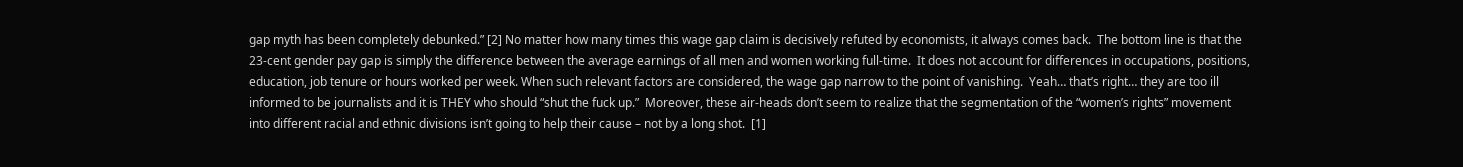gap myth has been completely debunked.” [2] No matter how many times this wage gap claim is decisively refuted by economists, it always comes back.  The bottom line is that the 23-cent gender pay gap is simply the difference between the average earnings of all men and women working full-time.  It does not account for differences in occupations, positions, education, job tenure or hours worked per week. When such relevant factors are considered, the wage gap narrow to the point of vanishing.  Yeah… that’s right… they are too ill informed to be journalists and it is THEY who should “shut the fuck up.”  Moreover, these air-heads don’t seem to realize that the segmentation of the “women’s rights” movement into different racial and ethnic divisions isn’t going to help their cause – not by a long shot.  [1]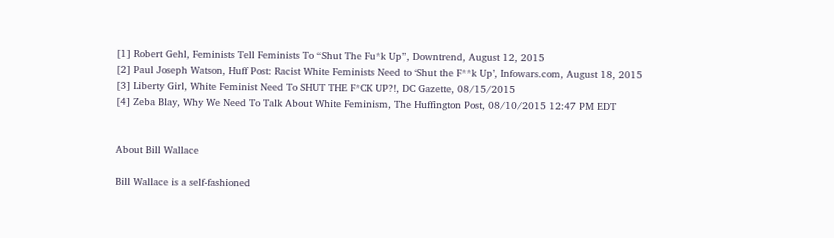[1] Robert Gehl, Feminists Tell Feminists To “Shut The Fu*k Up”, Downtrend, August 12, 2015
[2] Paul Joseph Watson, Huff Post: Racist White Feminists Need to ‘Shut the F**k Up’, Infowars.com, August 18, 2015
[3] Liberty Girl, White Feminist Need To SHUT THE F*CK UP?!, DC Gazette, 08/15/2015
[4] Zeba Blay, Why We Need To Talk About White Feminism, The Huffington Post, 08/10/2015 12:47 PM EDT


About Bill Wallace

Bill Wallace is a self-fashioned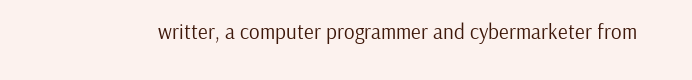writter, a computer programmer and cybermarketer from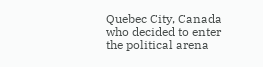Quebec City, Canada who decided to enter the political arena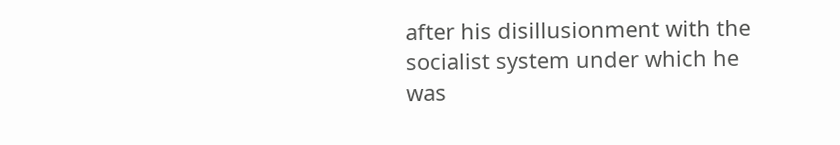after his disillusionment with the socialist system under which he was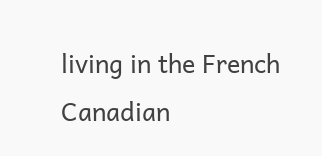living in the French Canadian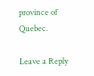province of Quebec.

Leave a Reply